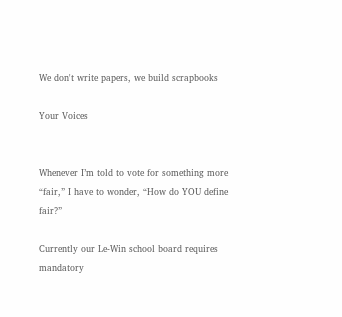We don't write papers, we build scrapbooks

Your Voices


Whenever I’m told to vote for something more “fair,” I have to wonder, “How do YOU define fair?”

Currently our Le-Win school board requires mandatory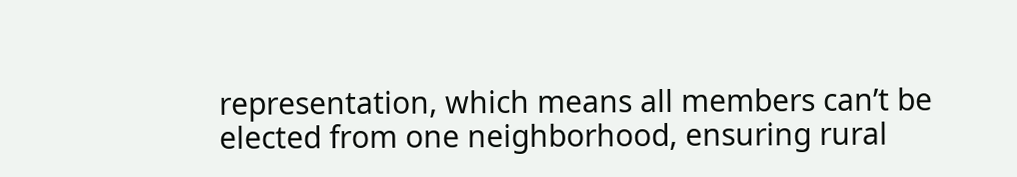representation, which means all members can’t be elected from one neighborhood, ensuring rural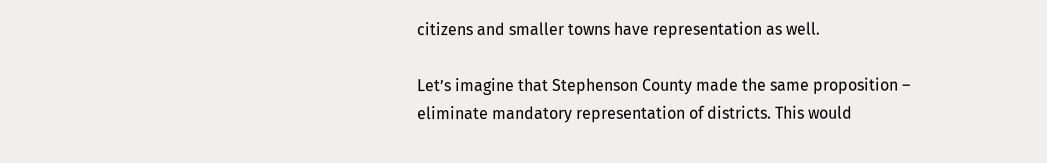citizens and smaller towns have representation as well.

Let’s imagine that Stephenson County made the same proposition – eliminate mandatory representation of districts. This would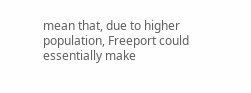mean that, due to higher population, Freeport could essentially make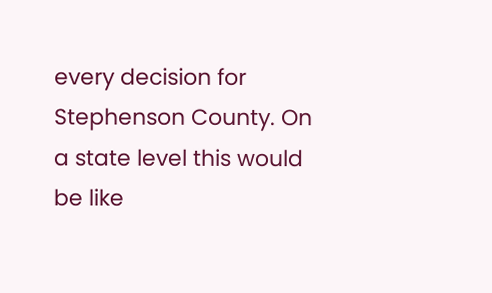every decision for Stephenson County. On a state level this would be like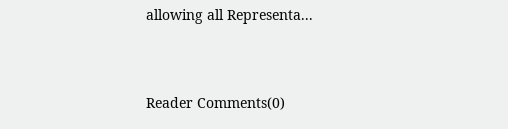allowing all Representa...


Reader Comments(0)